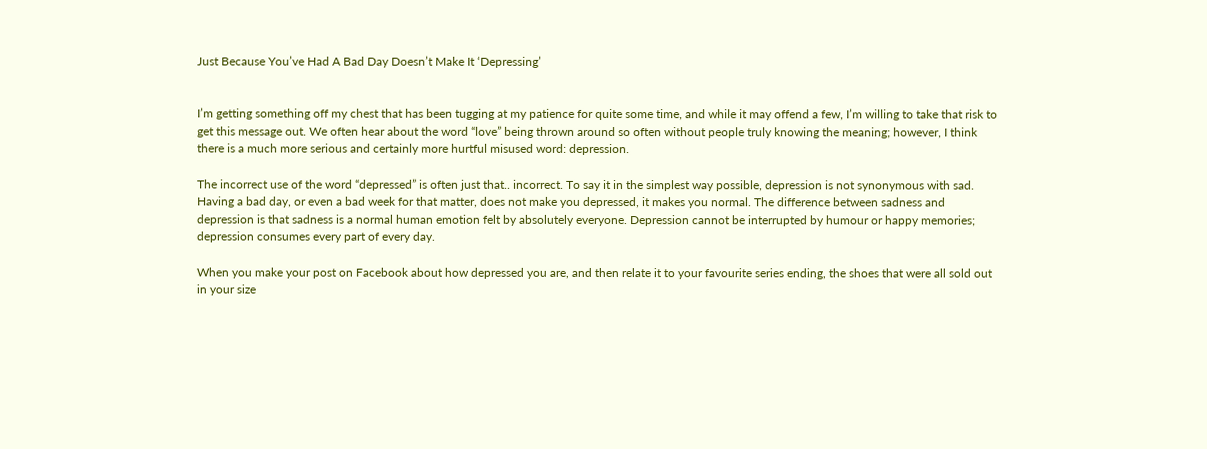Just Because You’ve Had A Bad Day Doesn’t Make It ‘Depressing’


I’m getting something off my chest that has been tugging at my patience for quite some time, and while it may offend a few, I’m willing to take that risk to get this message out. We often hear about the word “love” being thrown around so often without people truly knowing the meaning; however, I think there is a much more serious and certainly more hurtful misused word: depression.

The incorrect use of the word “depressed” is often just that.. incorrect. To say it in the simplest way possible, depression is not synonymous with sad. Having a bad day, or even a bad week for that matter, does not make you depressed, it makes you normal. The difference between sadness and depression is that sadness is a normal human emotion felt by absolutely everyone. Depression cannot be interrupted by humour or happy memories; depression consumes every part of every day.

When you make your post on Facebook about how depressed you are, and then relate it to your favourite series ending, the shoes that were all sold out in your size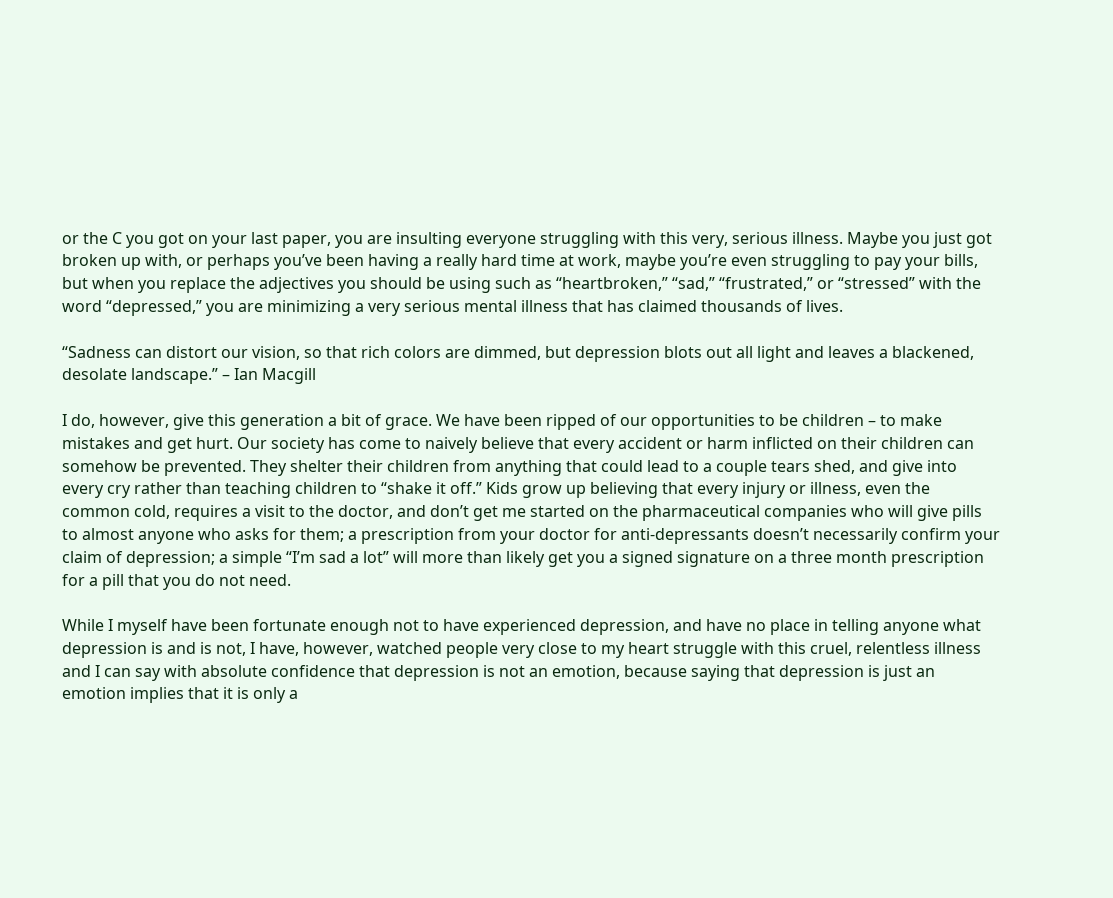or the C you got on your last paper, you are insulting everyone struggling with this very, serious illness. Maybe you just got broken up with, or perhaps you’ve been having a really hard time at work, maybe you’re even struggling to pay your bills, but when you replace the adjectives you should be using such as “heartbroken,” “sad,” “frustrated,” or “stressed” with the word “depressed,” you are minimizing a very serious mental illness that has claimed thousands of lives.

“Sadness can distort our vision, so that rich colors are dimmed, but depression blots out all light and leaves a blackened, desolate landscape.” – Ian Macgill

I do, however, give this generation a bit of grace. We have been ripped of our opportunities to be children – to make mistakes and get hurt. Our society has come to naively believe that every accident or harm inflicted on their children can somehow be prevented. They shelter their children from anything that could lead to a couple tears shed, and give into every cry rather than teaching children to “shake it off.” Kids grow up believing that every injury or illness, even the common cold, requires a visit to the doctor, and don’t get me started on the pharmaceutical companies who will give pills to almost anyone who asks for them; a prescription from your doctor for anti-depressants doesn’t necessarily confirm your claim of depression; a simple “I’m sad a lot” will more than likely get you a signed signature on a three month prescription for a pill that you do not need.

While I myself have been fortunate enough not to have experienced depression, and have no place in telling anyone what depression is and is not, I have, however, watched people very close to my heart struggle with this cruel, relentless illness and I can say with absolute confidence that depression is not an emotion, because saying that depression is just an emotion implies that it is only a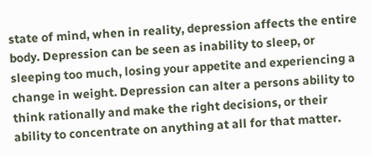state of mind, when in reality, depression affects the entire body. Depression can be seen as inability to sleep, or sleeping too much, losing your appetite and experiencing a change in weight. Depression can alter a persons ability to think rationally and make the right decisions, or their ability to concentrate on anything at all for that matter.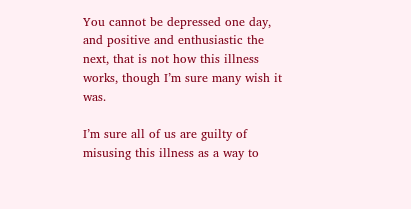You cannot be depressed one day, and positive and enthusiastic the next, that is not how this illness works, though I’m sure many wish it was.

I’m sure all of us are guilty of misusing this illness as a way to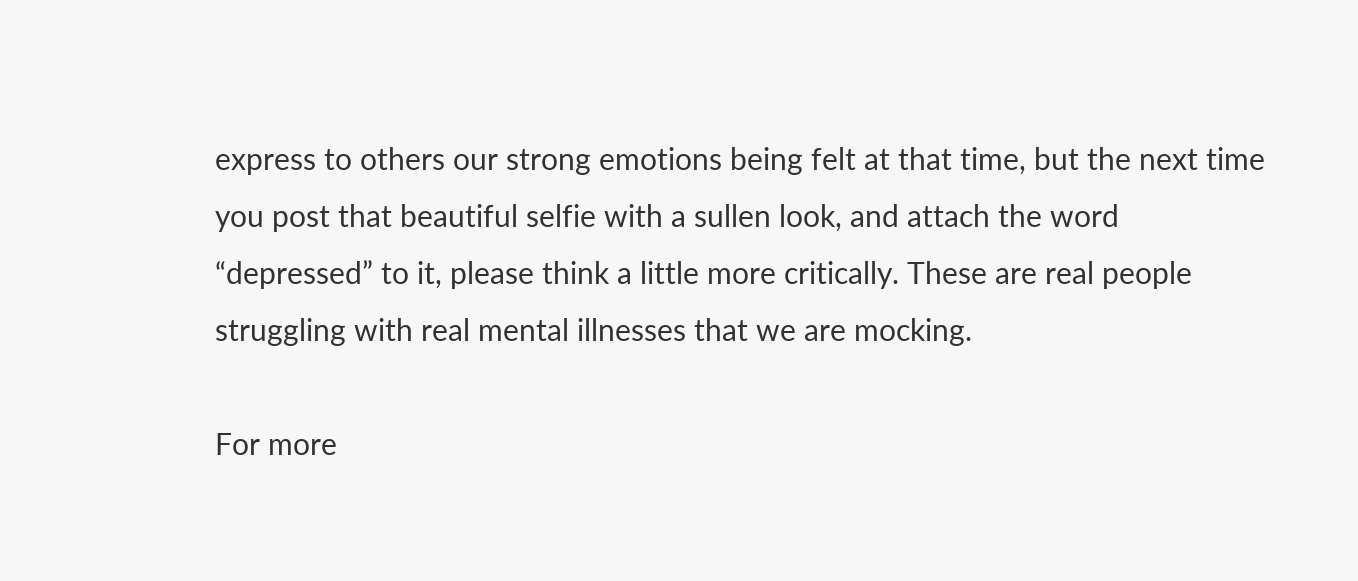express to others our strong emotions being felt at that time, but the next time you post that beautiful selfie with a sullen look, and attach the word “depressed” to it, please think a little more critically. These are real people struggling with real mental illnesses that we are mocking.

For more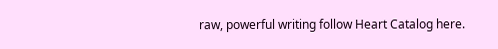raw, powerful writing follow Heart Catalog here.